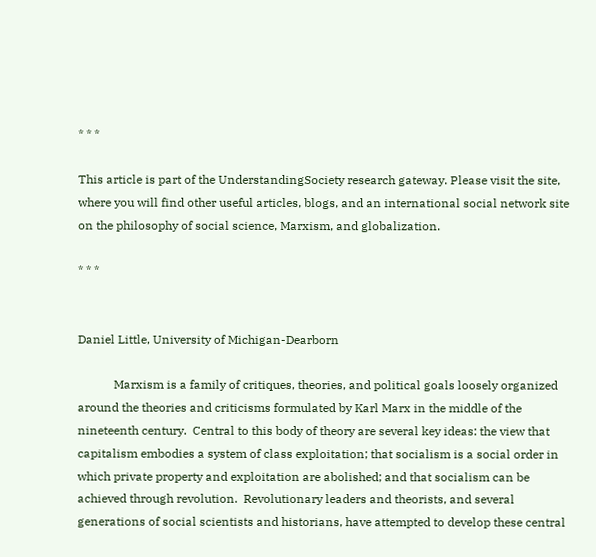* * *

This article is part of the UnderstandingSociety research gateway. Please visit the site, where you will find other useful articles, blogs, and an international social network site on the philosophy of social science, Marxism, and globalization.

* * *


Daniel Little, University of Michigan-Dearborn

            Marxism is a family of critiques, theories, and political goals loosely organized around the theories and criticisms formulated by Karl Marx in the middle of the nineteenth century.  Central to this body of theory are several key ideas: the view that capitalism embodies a system of class exploitation; that socialism is a social order in which private property and exploitation are abolished; and that socialism can be achieved through revolution.  Revolutionary leaders and theorists, and several generations of social scientists and historians, have attempted to develop these central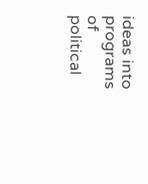ideas into programs of political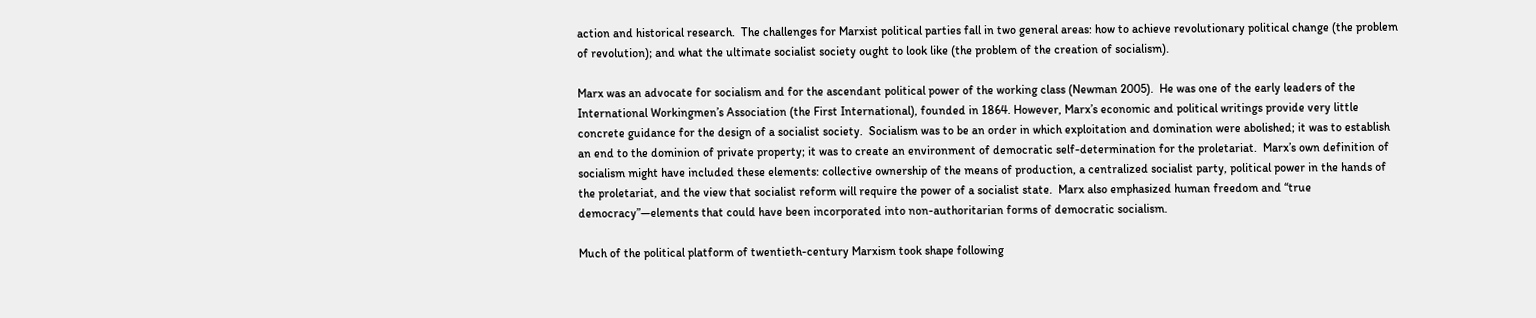action and historical research.  The challenges for Marxist political parties fall in two general areas: how to achieve revolutionary political change (the problem of revolution); and what the ultimate socialist society ought to look like (the problem of the creation of socialism).

Marx was an advocate for socialism and for the ascendant political power of the working class (Newman 2005).  He was one of the early leaders of the International Workingmen’s Association (the First International), founded in 1864. However, Marx’s economic and political writings provide very little concrete guidance for the design of a socialist society.  Socialism was to be an order in which exploitation and domination were abolished; it was to establish an end to the dominion of private property; it was to create an environment of democratic self-determination for the proletariat.  Marx’s own definition of socialism might have included these elements: collective ownership of the means of production, a centralized socialist party, political power in the hands of the proletariat, and the view that socialist reform will require the power of a socialist state.  Marx also emphasized human freedom and “true democracy”—elements that could have been incorporated into non-authoritarian forms of democratic socialism.

Much of the political platform of twentieth-century Marxism took shape following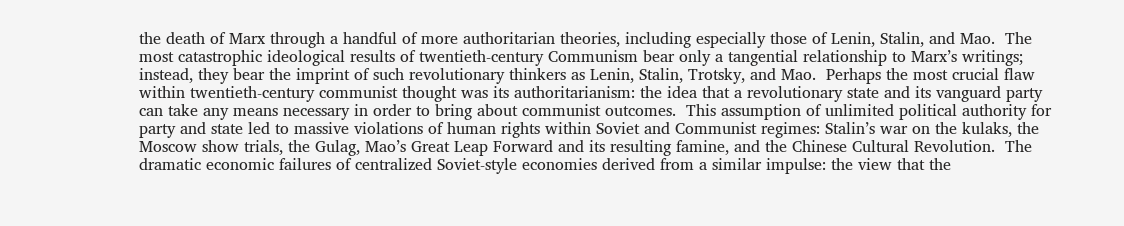the death of Marx through a handful of more authoritarian theories, including especially those of Lenin, Stalin, and Mao.  The most catastrophic ideological results of twentieth-century Communism bear only a tangential relationship to Marx’s writings; instead, they bear the imprint of such revolutionary thinkers as Lenin, Stalin, Trotsky, and Mao.  Perhaps the most crucial flaw within twentieth-century communist thought was its authoritarianism: the idea that a revolutionary state and its vanguard party can take any means necessary in order to bring about communist outcomes.  This assumption of unlimited political authority for party and state led to massive violations of human rights within Soviet and Communist regimes: Stalin’s war on the kulaks, the Moscow show trials, the Gulag, Mao’s Great Leap Forward and its resulting famine, and the Chinese Cultural Revolution.  The dramatic economic failures of centralized Soviet-style economies derived from a similar impulse: the view that the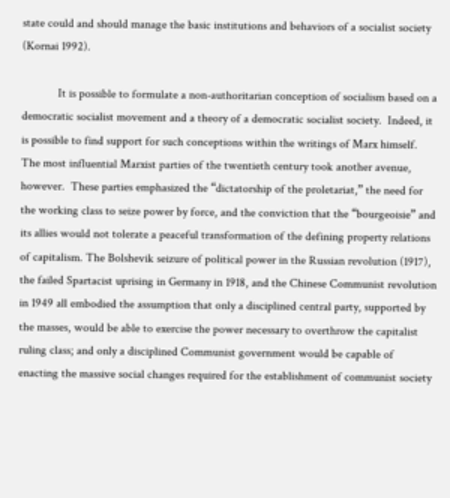state could and should manage the basic institutions and behaviors of a socialist society (Kornai 1992).

            It is possible to formulate a non-authoritarian conception of socialism based on a democratic socialist movement and a theory of a democratic socialist society.  Indeed, it is possible to find support for such conceptions within the writings of Marx himself.  The most influential Marxist parties of the twentieth century took another avenue, however.  These parties emphasized the “dictatorship of the proletariat,” the need for the working class to seize power by force, and the conviction that the “bourgeoisie” and its allies would not tolerate a peaceful transformation of the defining property relations of capitalism. The Bolshevik seizure of political power in the Russian revolution (1917), the failed Spartacist uprising in Germany in 1918, and the Chinese Communist revolution in 1949 all embodied the assumption that only a disciplined central party, supported by the masses, would be able to exercise the power necessary to overthrow the capitalist ruling class; and only a disciplined Communist government would be capable of enacting the massive social changes required for the establishment of communist society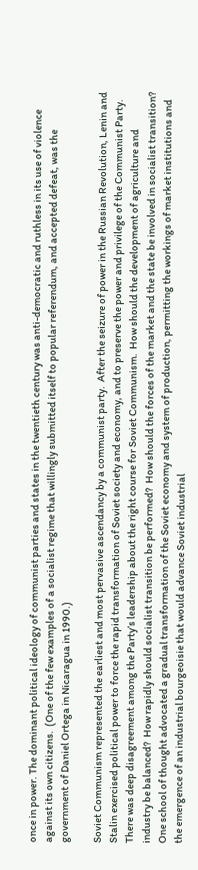once in power. The dominant political ideology of communist parties and states in the twentieth century was anti-democratic and ruthless in its use of violence against its own citizens.  (One of the few examples of a socialist regime that willingly submitted itself to popular referendum, and accepted defeat, was the government of Daniel Ortega in Nicaragua in 1990.)

Soviet Communism represented the earliest and most pervasive ascendancy by a communist party.  After the seizure of power in the Russian Revolution, Lenin and Stalin exercised political power to force the rapid transformation of Soviet society and economy, and to preserve the power and privilege of the Communist Party.  There was deep disagreement among the Party’s leadership about the right course for Soviet Communism.  How should the development of agriculture and industry be balanced?  How rapidly should socialist transition be performed?  How should the forces of the market and the state be involved in socialist transition?  One school of thought advocated a gradual transformation of the Soviet economy and system of production, permitting the workings of market institutions and the emergence of an industrial bourgeoisie that would advance Soviet industrial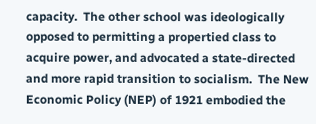capacity.  The other school was ideologically opposed to permitting a propertied class to acquire power, and advocated a state-directed and more rapid transition to socialism.  The New Economic Policy (NEP) of 1921 embodied the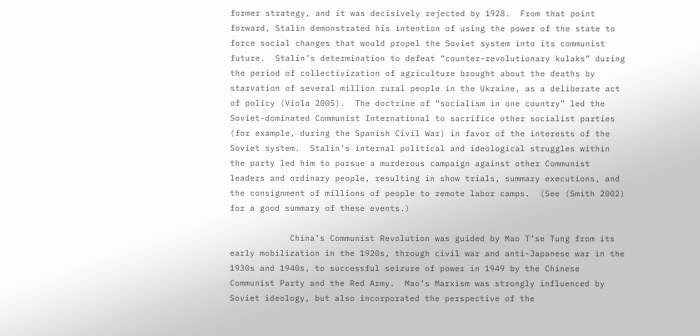former strategy, and it was decisively rejected by 1928.  From that point forward, Stalin demonstrated his intention of using the power of the state to force social changes that would propel the Soviet system into its communist future.  Stalin’s determination to defeat “counter-revolutionary kulaks” during the period of collectivization of agriculture brought about the deaths by starvation of several million rural people in the Ukraine, as a deliberate act of policy (Viola 2005).  The doctrine of “socialism in one country” led the Soviet-dominated Communist International to sacrifice other socialist parties (for example, during the Spanish Civil War) in favor of the interests of the Soviet system.  Stalin’s internal political and ideological struggles within the party led him to pursue a murderous campaign against other Communist leaders and ordinary people, resulting in show trials, summary executions, and the consignment of millions of people to remote labor camps.  (See (Smith 2002) for a good summary of these events.)

            China’s Communist Revolution was guided by Mao T’se Tung from its early mobilization in the 1920s, through civil war and anti-Japanese war in the 1930s and 1940s, to successful seizure of power in 1949 by the Chinese Communist Party and the Red Army.  Mao’s Marxism was strongly influenced by Soviet ideology, but also incorporated the perspective of the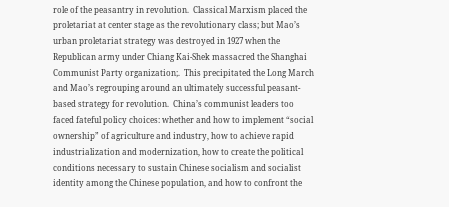role of the peasantry in revolution.  Classical Marxism placed the proletariat at center stage as the revolutionary class; but Mao’s urban proletariat strategy was destroyed in 1927 when the Republican army under Chiang Kai-Shek massacred the Shanghai Communist Party organization;.  This precipitated the Long March and Mao’s regrouping around an ultimately successful peasant-based strategy for revolution.  China’s communist leaders too faced fateful policy choices: whether and how to implement “social ownership” of agriculture and industry, how to achieve rapid industrialization and modernization, how to create the political conditions necessary to sustain Chinese socialism and socialist identity among the Chinese population, and how to confront the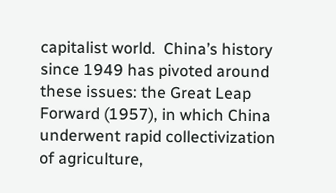capitalist world.  China’s history since 1949 has pivoted around these issues: the Great Leap Forward (1957), in which China underwent rapid collectivization of agriculture,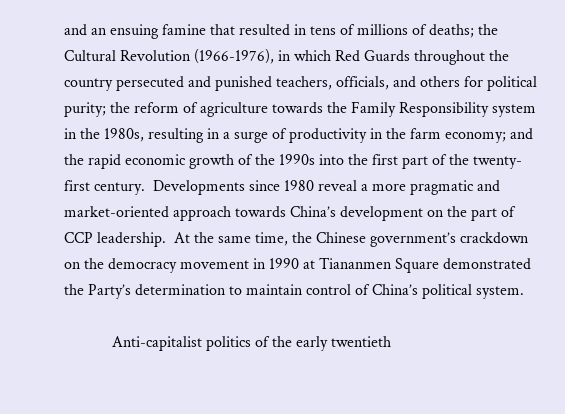and an ensuing famine that resulted in tens of millions of deaths; the Cultural Revolution (1966-1976), in which Red Guards throughout the country persecuted and punished teachers, officials, and others for political purity; the reform of agriculture towards the Family Responsibility system in the 1980s, resulting in a surge of productivity in the farm economy; and the rapid economic growth of the 1990s into the first part of the twenty-first century.  Developments since 1980 reveal a more pragmatic and market-oriented approach towards China’s development on the part of CCP leadership.  At the same time, the Chinese government’s crackdown on the democracy movement in 1990 at Tiananmen Square demonstrated the Party’s determination to maintain control of China’s political system.

            Anti-capitalist politics of the early twentieth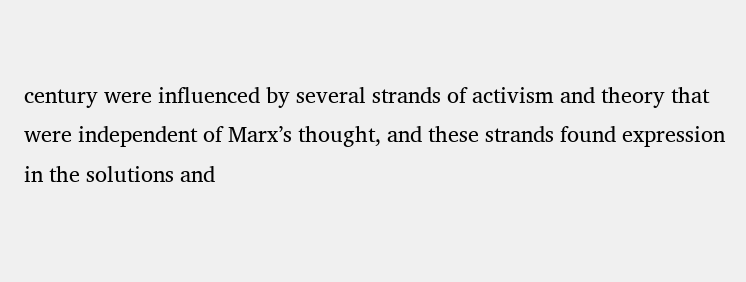century were influenced by several strands of activism and theory that were independent of Marx’s thought, and these strands found expression in the solutions and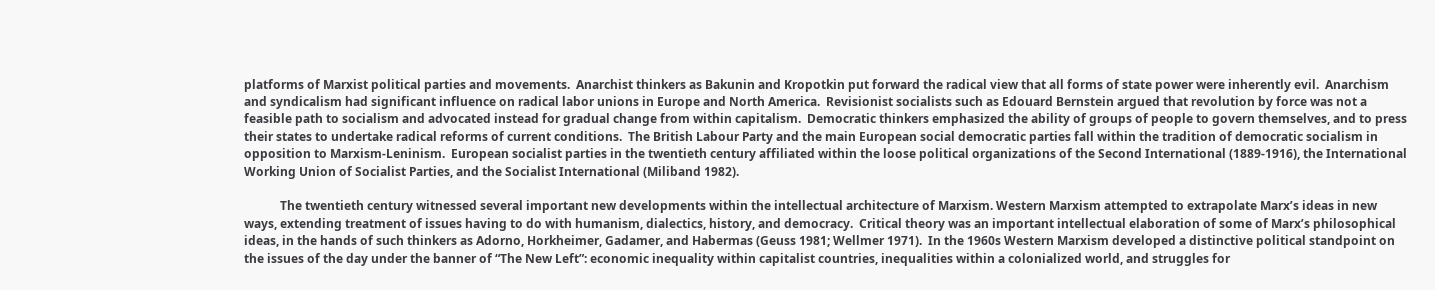platforms of Marxist political parties and movements.  Anarchist thinkers as Bakunin and Kropotkin put forward the radical view that all forms of state power were inherently evil.  Anarchism and syndicalism had significant influence on radical labor unions in Europe and North America.  Revisionist socialists such as Edouard Bernstein argued that revolution by force was not a feasible path to socialism and advocated instead for gradual change from within capitalism.  Democratic thinkers emphasized the ability of groups of people to govern themselves, and to press their states to undertake radical reforms of current conditions.  The British Labour Party and the main European social democratic parties fall within the tradition of democratic socialism in opposition to Marxism-Leninism.  European socialist parties in the twentieth century affiliated within the loose political organizations of the Second International (1889-1916), the International Working Union of Socialist Parties, and the Socialist International (Miliband 1982).

            The twentieth century witnessed several important new developments within the intellectual architecture of Marxism. Western Marxism attempted to extrapolate Marx’s ideas in new ways, extending treatment of issues having to do with humanism, dialectics, history, and democracy.  Critical theory was an important intellectual elaboration of some of Marx’s philosophical ideas, in the hands of such thinkers as Adorno, Horkheimer, Gadamer, and Habermas (Geuss 1981; Wellmer 1971).  In the 1960s Western Marxism developed a distinctive political standpoint on the issues of the day under the banner of “The New Left”: economic inequality within capitalist countries, inequalities within a colonialized world, and struggles for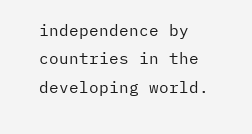independence by countries in the developing world.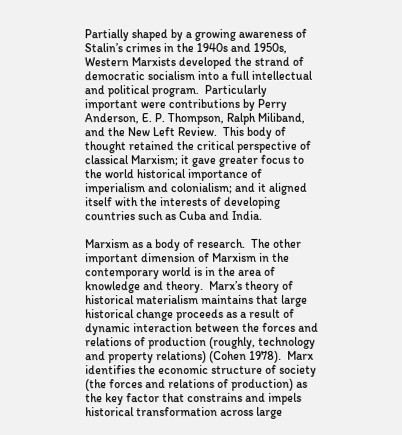Partially shaped by a growing awareness of Stalin’s crimes in the 1940s and 1950s, Western Marxists developed the strand of democratic socialism into a full intellectual and political program.  Particularly important were contributions by Perry Anderson, E. P. Thompson, Ralph Miliband, and the New Left Review.  This body of thought retained the critical perspective of classical Marxism; it gave greater focus to the world historical importance of imperialism and colonialism; and it aligned itself with the interests of developing countries such as Cuba and India.

Marxism as a body of research.  The other important dimension of Marxism in the contemporary world is in the area of knowledge and theory.  Marx’s theory of historical materialism maintains that large historical change proceeds as a result of dynamic interaction between the forces and relations of production (roughly, technology and property relations) (Cohen 1978).  Marx identifies the economic structure of society (the forces and relations of production) as the key factor that constrains and impels historical transformation across large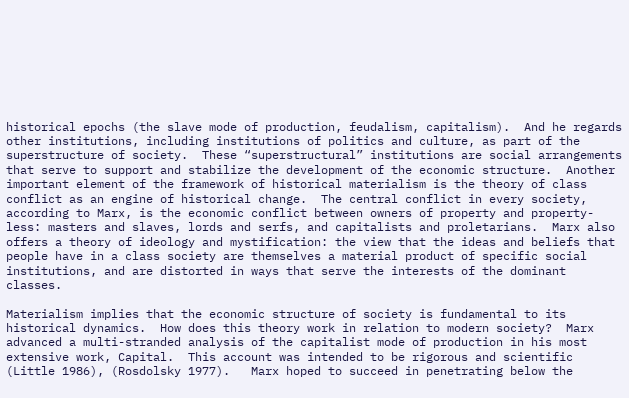historical epochs (the slave mode of production, feudalism, capitalism).  And he regards other institutions, including institutions of politics and culture, as part of the superstructure of society.  These “superstructural” institutions are social arrangements that serve to support and stabilize the development of the economic structure.  Another important element of the framework of historical materialism is the theory of class conflict as an engine of historical change.  The central conflict in every society, according to Marx, is the economic conflict between owners of property and property-less: masters and slaves, lords and serfs, and capitalists and proletarians.  Marx also offers a theory of ideology and mystification: the view that the ideas and beliefs that people have in a class society are themselves a material product of specific social institutions, and are distorted in ways that serve the interests of the dominant classes.

Materialism implies that the economic structure of society is fundamental to its historical dynamics.  How does this theory work in relation to modern society?  Marx advanced a multi-stranded analysis of the capitalist mode of production in his most extensive work, Capital.  This account was intended to be rigorous and scientific (Little 1986), (Rosdolsky 1977).   Marx hoped to succeed in penetrating below the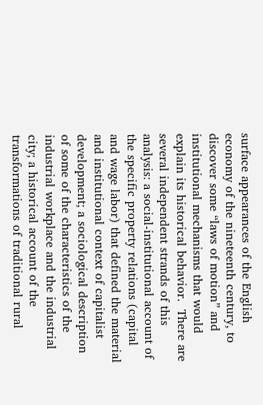surface appearances of the English economy of the nineteenth century, to discover some “laws of motion” and institutional mechanisms that would explain its historical behavior.  There are several independent strands of this analysis: a social-institutional account of the specific property relations (capital and wage labor) that defined the material and institutional context of capitalist development; a sociological description of some of the characteristics of the industrial workplace and the industrial city; a historical account of the transformations of traditional rural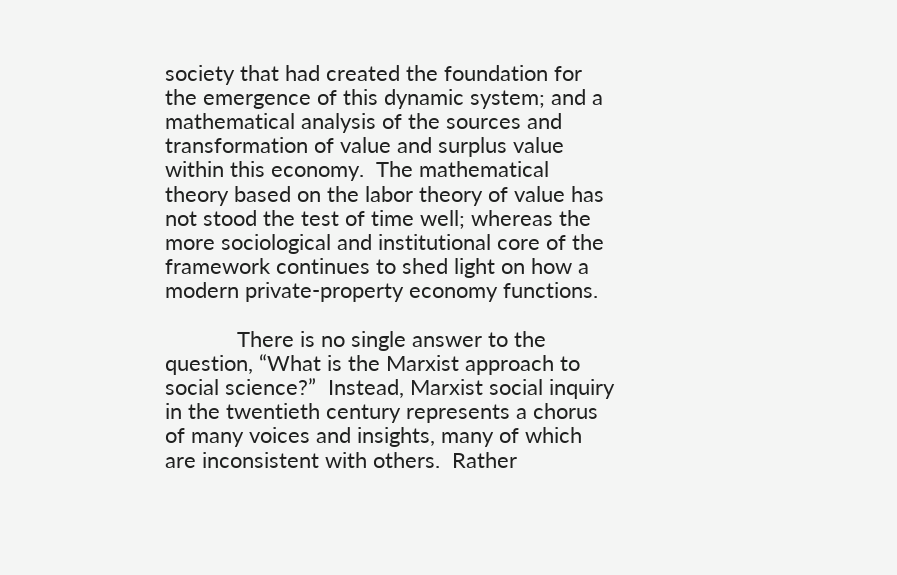society that had created the foundation for the emergence of this dynamic system; and a mathematical analysis of the sources and transformation of value and surplus value within this economy.  The mathematical theory based on the labor theory of value has not stood the test of time well; whereas the more sociological and institutional core of the framework continues to shed light on how a modern private-property economy functions.

            There is no single answer to the question, “What is the Marxist approach to social science?”  Instead, Marxist social inquiry in the twentieth century represents a chorus of many voices and insights, many of which are inconsistent with others.  Rather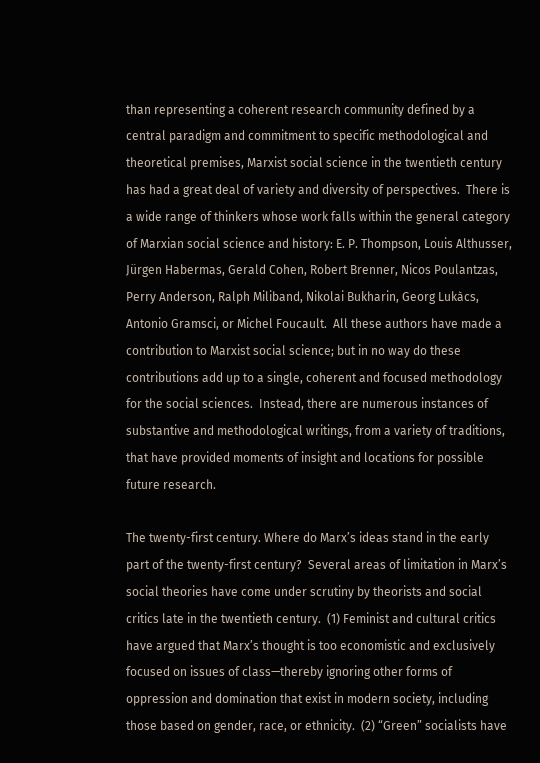than representing a coherent research community defined by a central paradigm and commitment to specific methodological and theoretical premises, Marxist social science in the twentieth century has had a great deal of variety and diversity of perspectives.  There is a wide range of thinkers whose work falls within the general category of Marxian social science and history: E. P. Thompson, Louis Althusser, Jürgen Habermas, Gerald Cohen, Robert Brenner, Nicos Poulantzas, Perry Anderson, Ralph Miliband, Nikolai Bukharin, Georg Lukàcs, Antonio Gramsci, or Michel Foucault.  All these authors have made a contribution to Marxist social science; but in no way do these contributions add up to a single, coherent and focused methodology for the social sciences.  Instead, there are numerous instances of substantive and methodological writings, from a variety of traditions, that have provided moments of insight and locations for possible future research.

The twenty-first century. Where do Marx’s ideas stand in the early part of the twenty-first century?  Several areas of limitation in Marx’s social theories have come under scrutiny by theorists and social critics late in the twentieth century.  (1) Feminist and cultural critics have argued that Marx’s thought is too economistic and exclusively focused on issues of class—thereby ignoring other forms of oppression and domination that exist in modern society, including those based on gender, race, or ethnicity.  (2) “Green” socialists have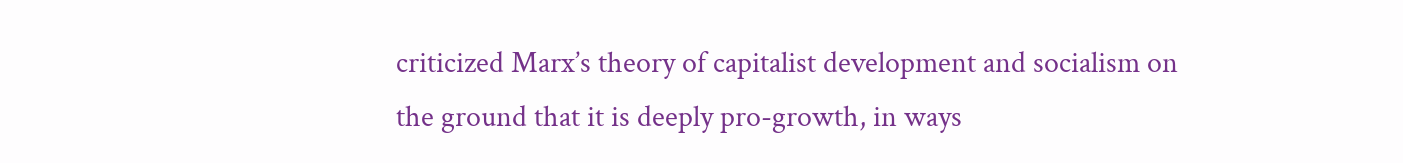criticized Marx’s theory of capitalist development and socialism on the ground that it is deeply pro-growth, in ways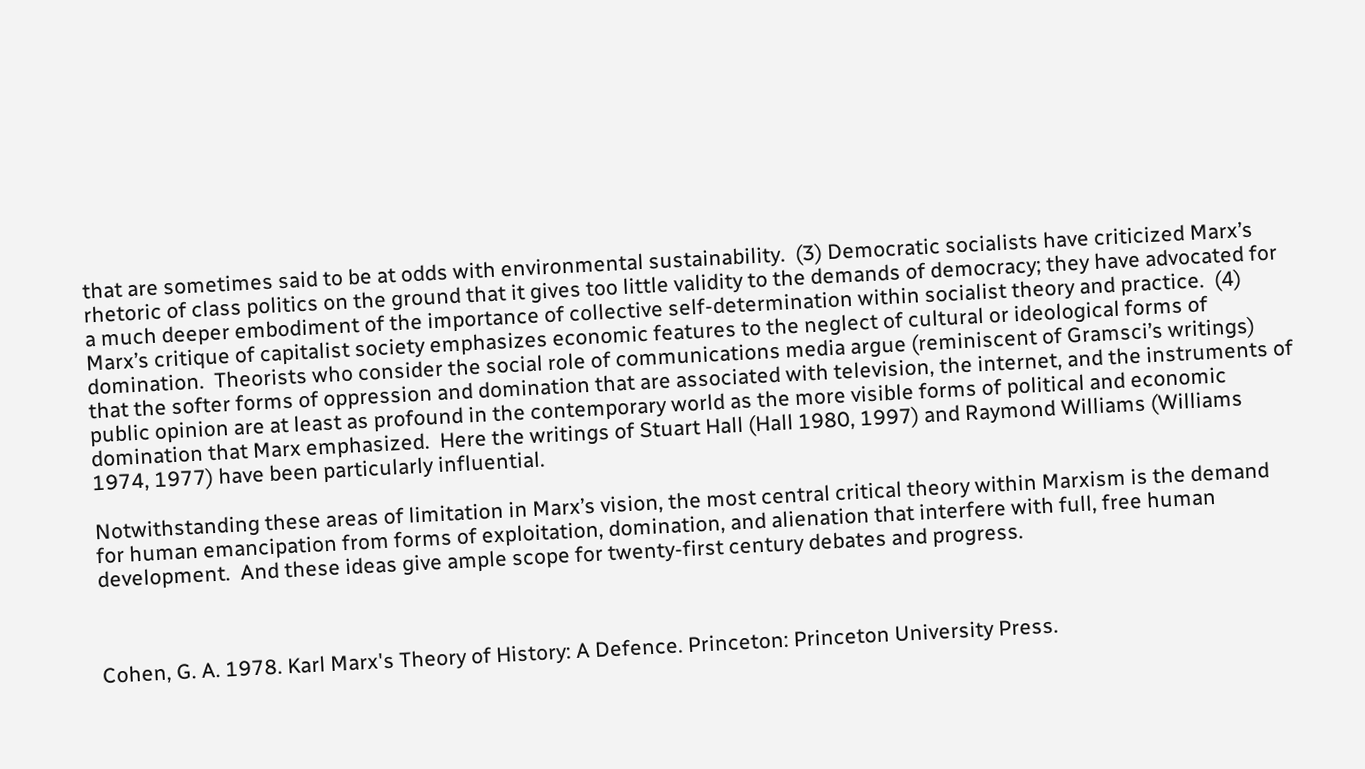that are sometimes said to be at odds with environmental sustainability.  (3) Democratic socialists have criticized Marx’s rhetoric of class politics on the ground that it gives too little validity to the demands of democracy; they have advocated for a much deeper embodiment of the importance of collective self-determination within socialist theory and practice.  (4) Marx’s critique of capitalist society emphasizes economic features to the neglect of cultural or ideological forms of domination.  Theorists who consider the social role of communications media argue (reminiscent of Gramsci’s writings) that the softer forms of oppression and domination that are associated with television, the internet, and the instruments of public opinion are at least as profound in the contemporary world as the more visible forms of political and economic domination that Marx emphasized.  Here the writings of Stuart Hall (Hall 1980, 1997) and Raymond Williams (Williams 1974, 1977) have been particularly influential.

Notwithstanding these areas of limitation in Marx’s vision, the most central critical theory within Marxism is the demand for human emancipation from forms of exploitation, domination, and alienation that interfere with full, free human development.  And these ideas give ample scope for twenty-first century debates and progress.



Cohen, G. A. 1978. Karl Marx's Theory of History: A Defence. Princeton: Princeton University Press.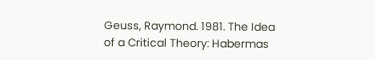Geuss, Raymond. 1981. The Idea of a Critical Theory: Habermas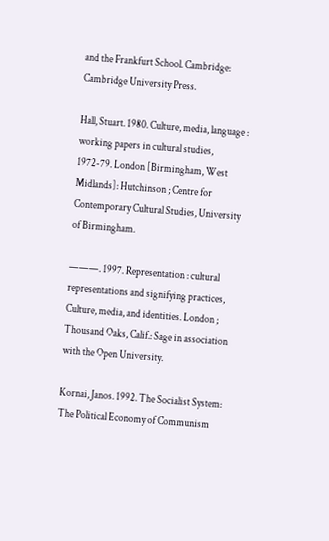and the Frankfurt School. Cambridge: Cambridge University Press.

Hall, Stuart. 1980. Culture, media, language : working papers in cultural studies, 1972-79. London [Birmingham, West Midlands]: Hutchinson ; Centre for Contemporary Cultural Studies, University of Birmingham.

———. 1997. Representation : cultural representations and signifying practices, Culture, media, and identities. London ; Thousand Oaks, Calif.: Sage in association with the Open University.

Kornai, Janos. 1992. The Socialist System: The Political Economy of Communism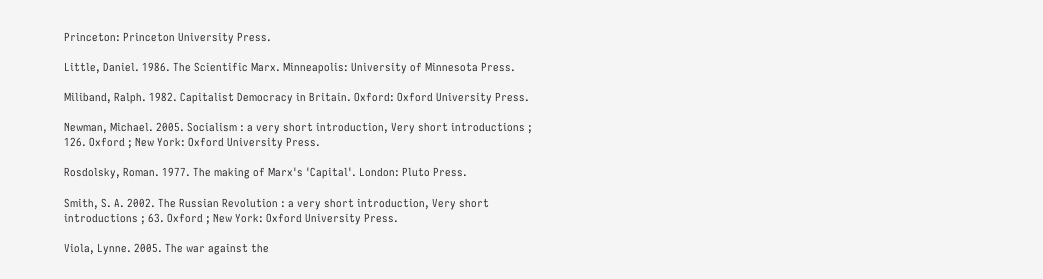Princeton: Princeton University Press.

Little, Daniel. 1986. The Scientific Marx. Minneapolis: University of Minnesota Press.

Miliband, Ralph. 1982. Capitalist Democracy in Britain. Oxford: Oxford University Press.

Newman, Michael. 2005. Socialism : a very short introduction, Very short introductions ; 126. Oxford ; New York: Oxford University Press.

Rosdolsky, Roman. 1977. The making of Marx's 'Capital'. London: Pluto Press.

Smith, S. A. 2002. The Russian Revolution : a very short introduction, Very short introductions ; 63. Oxford ; New York: Oxford University Press.

Viola, Lynne. 2005. The war against the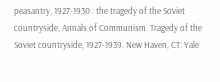peasantry, 1927-1930 : the tragedy of the Soviet countryside, Annals of Communism. Tragedy of the Soviet countryside, 1927-1939. New Haven, CT: Yale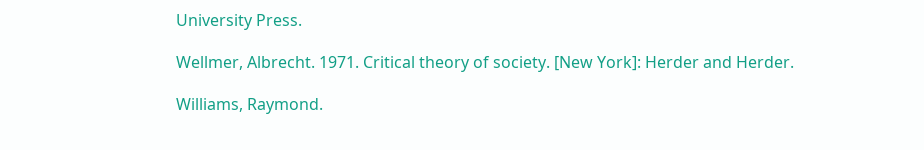University Press.

Wellmer, Albrecht. 1971. Critical theory of society. [New York]: Herder and Herder.

Williams, Raymond.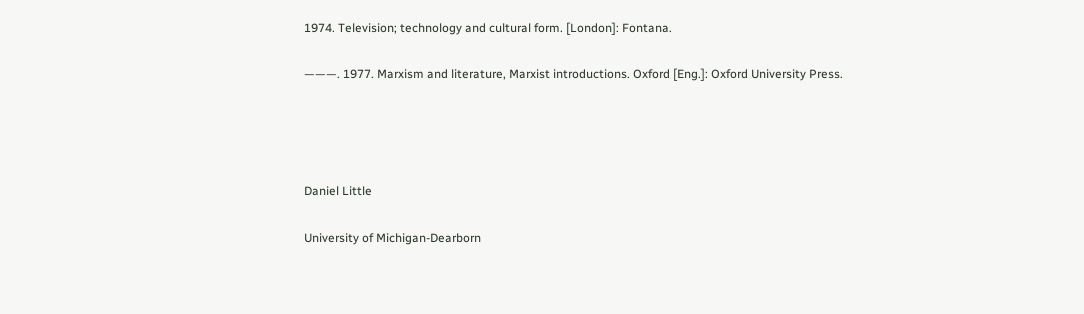1974. Television; technology and cultural form. [London]: Fontana.

———. 1977. Marxism and literature, Marxist introductions. Oxford [Eng.]: Oxford University Press.




Daniel Little

University of Michigan-Dearborn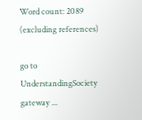Word count: 2089 (excluding references)

go to UnderstandingSociety gateway ...